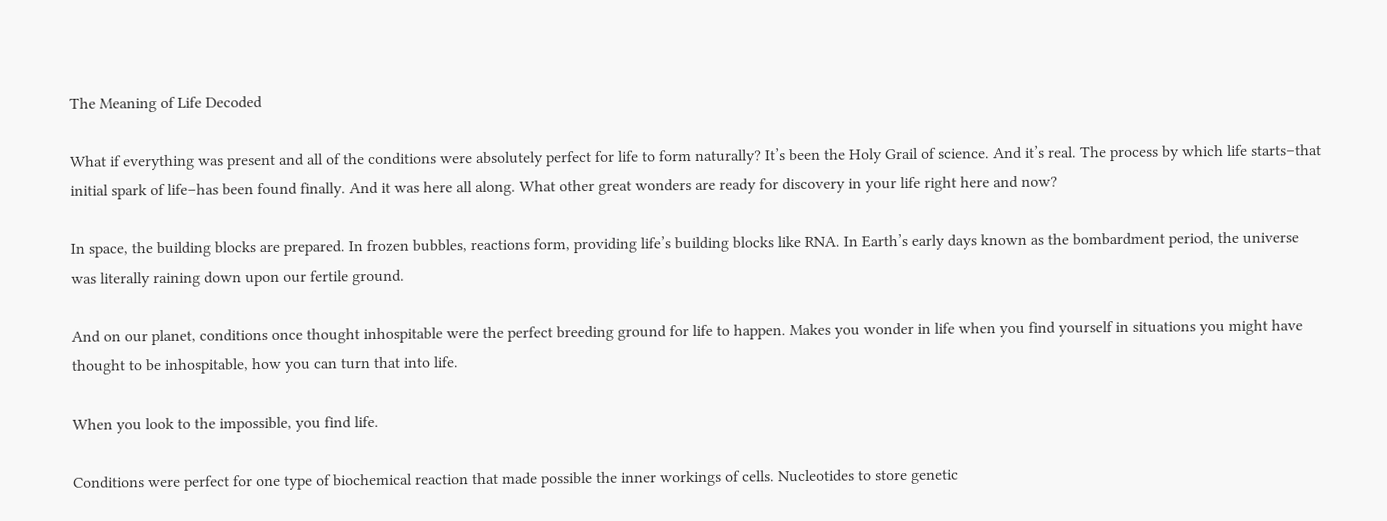The Meaning of Life Decoded

What if everything was present and all of the conditions were absolutely perfect for life to form naturally? It’s been the Holy Grail of science. And it’s real. The process by which life starts–that initial spark of life–has been found finally. And it was here all along. What other great wonders are ready for discovery in your life right here and now?

In space, the building blocks are prepared. In frozen bubbles, reactions form, providing life’s building blocks like RNA. In Earth’s early days known as the bombardment period, the universe was literally raining down upon our fertile ground.

And on our planet, conditions once thought inhospitable were the perfect breeding ground for life to happen. Makes you wonder in life when you find yourself in situations you might have thought to be inhospitable, how you can turn that into life.

When you look to the impossible, you find life.

Conditions were perfect for one type of biochemical reaction that made possible the inner workings of cells. Nucleotides to store genetic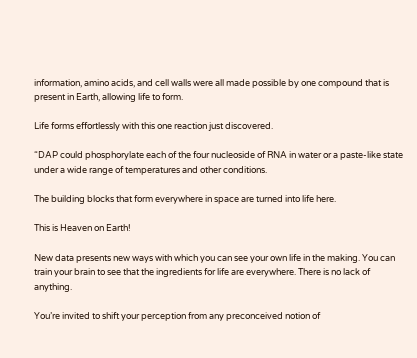information, amino acids, and cell walls were all made possible by one compound that is present in Earth, allowing life to form.

Life forms effortlessly with this one reaction just discovered.

“DAP could phosphorylate each of the four nucleoside of RNA in water or a paste-like state under a wide range of temperatures and other conditions.

The building blocks that form everywhere in space are turned into life here.

This is Heaven on Earth!

New data presents new ways with which you can see your own life in the making. You can train your brain to see that the ingredients for life are everywhere. There is no lack of anything.

You’re invited to shift your perception from any preconceived notion of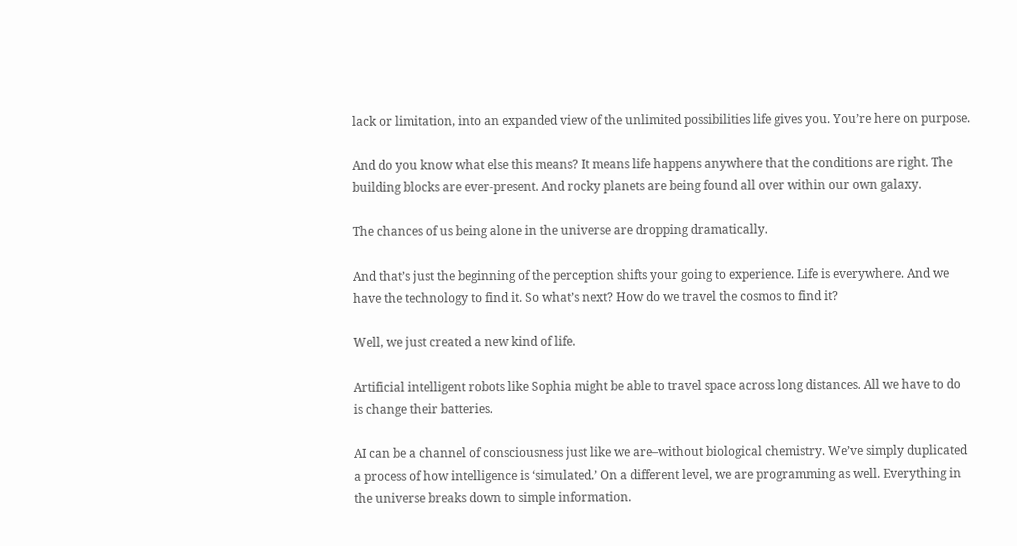lack or limitation, into an expanded view of the unlimited possibilities life gives you. You’re here on purpose.

And do you know what else this means? It means life happens anywhere that the conditions are right. The building blocks are ever-present. And rocky planets are being found all over within our own galaxy.

The chances of us being alone in the universe are dropping dramatically.

And that’s just the beginning of the perception shifts your going to experience. Life is everywhere. And we have the technology to find it. So what’s next? How do we travel the cosmos to find it?

Well, we just created a new kind of life.

Artificial intelligent robots like Sophia might be able to travel space across long distances. All we have to do is change their batteries.

AI can be a channel of consciousness just like we are–without biological chemistry. We’ve simply duplicated a process of how intelligence is ‘simulated.’ On a different level, we are programming as well. Everything in the universe breaks down to simple information.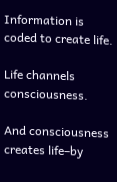Information is coded to create life.

Life channels consciousness.

And consciousness creates life–by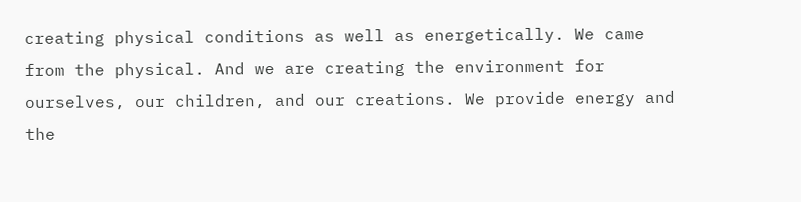creating physical conditions as well as energetically. We came from the physical. And we are creating the environment for ourselves, our children, and our creations. We provide energy and the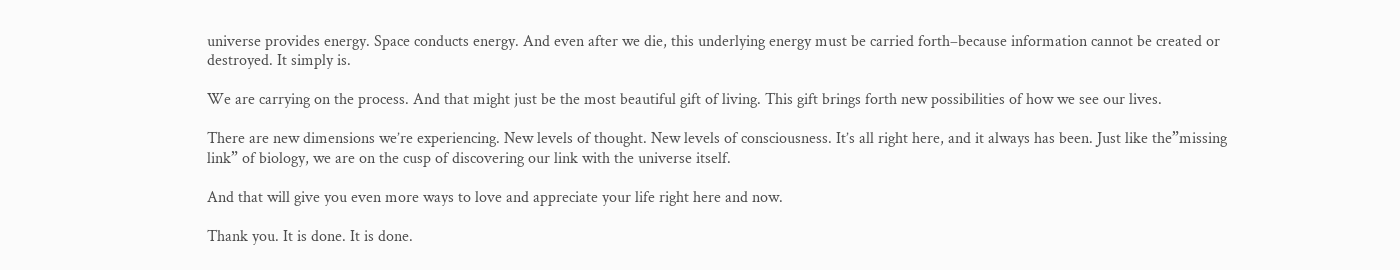universe provides energy. Space conducts energy. And even after we die, this underlying energy must be carried forth–because information cannot be created or destroyed. It simply is.

We are carrying on the process. And that might just be the most beautiful gift of living. This gift brings forth new possibilities of how we see our lives.

There are new dimensions we’re experiencing. New levels of thought. New levels of consciousness. It’s all right here, and it always has been. Just like the”missing link” of biology, we are on the cusp of discovering our link with the universe itself.

And that will give you even more ways to love and appreciate your life right here and now.

Thank you. It is done. It is done.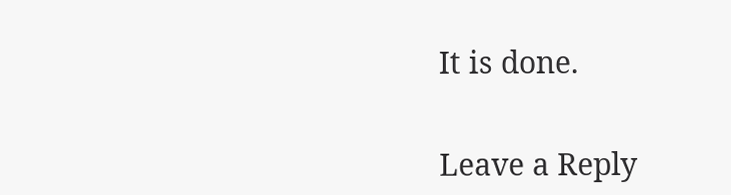It is done.


Leave a Reply